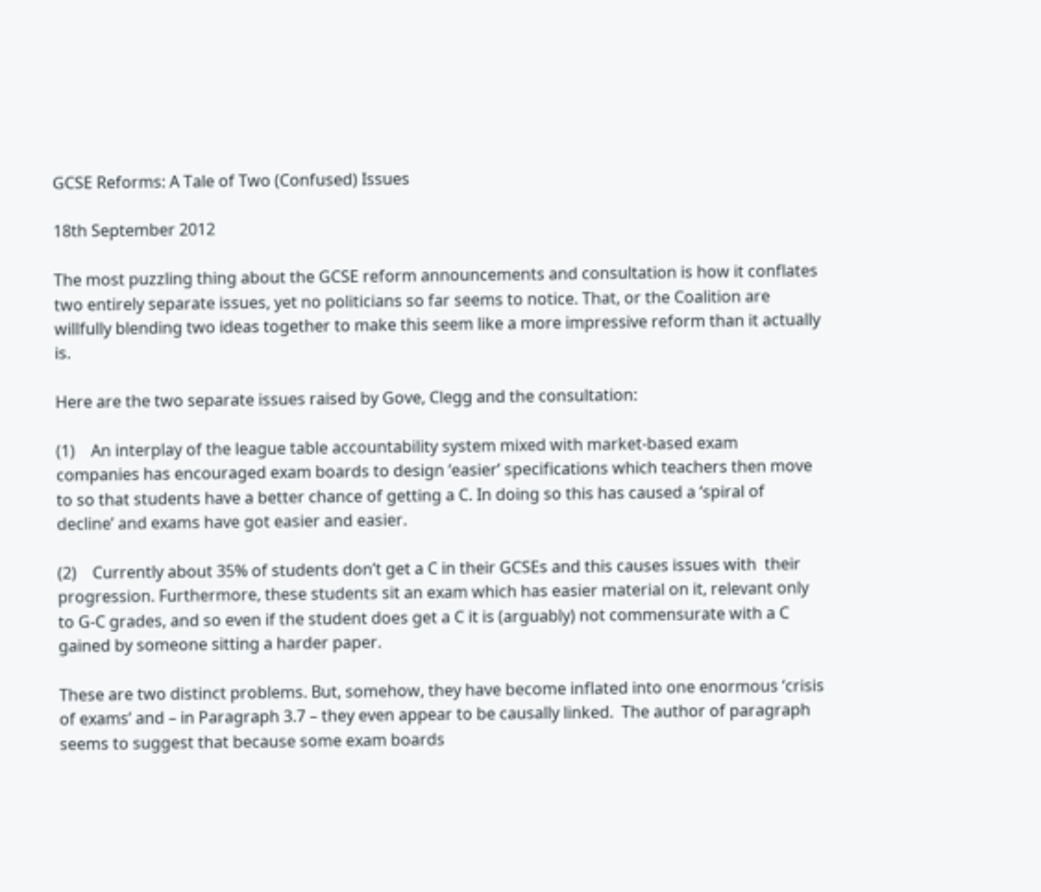GCSE Reforms: A Tale of Two (Confused) Issues

18th September 2012

The most puzzling thing about the GCSE reform announcements and consultation is how it conflates two entirely separate issues, yet no politicians so far seems to notice. That, or the Coalition are willfully blending two ideas together to make this seem like a more impressive reform than it actually is.

Here are the two separate issues raised by Gove, Clegg and the consultation:

(1)    An interplay of the league table accountability system mixed with market-based exam companies has encouraged exam boards to design ‘easier’ specifications which teachers then move to so that students have a better chance of getting a C. In doing so this has caused a ‘spiral of decline’ and exams have got easier and easier.

(2)    Currently about 35% of students don’t get a C in their GCSEs and this causes issues with  their progression. Furthermore, these students sit an exam which has easier material on it, relevant only to G-C grades, and so even if the student does get a C it is (arguably) not commensurate with a C gained by someone sitting a harder paper.

These are two distinct problems. But, somehow, they have become inflated into one enormous ‘crisis of exams’ and – in Paragraph 3.7 – they even appear to be causally linked.  The author of paragraph seems to suggest that because some exam boards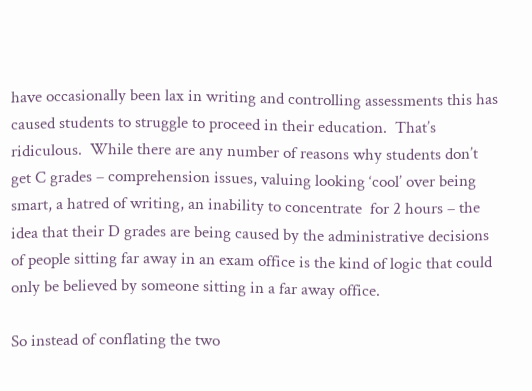have occasionally been lax in writing and controlling assessments this has caused students to struggle to proceed in their education.  That’s ridiculous.  While there are any number of reasons why students don’t get C grades – comprehension issues, valuing looking ‘cool’ over being smart, a hatred of writing, an inability to concentrate  for 2 hours – the idea that their D grades are being caused by the administrative decisions of people sitting far away in an exam office is the kind of logic that could only be believed by someone sitting in a far away office.

So instead of conflating the two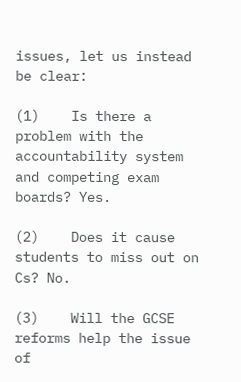issues, let us instead be clear:

(1)    Is there a problem with the accountability system and competing exam boards? Yes.

(2)    Does it cause students to miss out on Cs? No.

(3)    Will the GCSE reforms help the issue of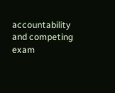accountability and competing exam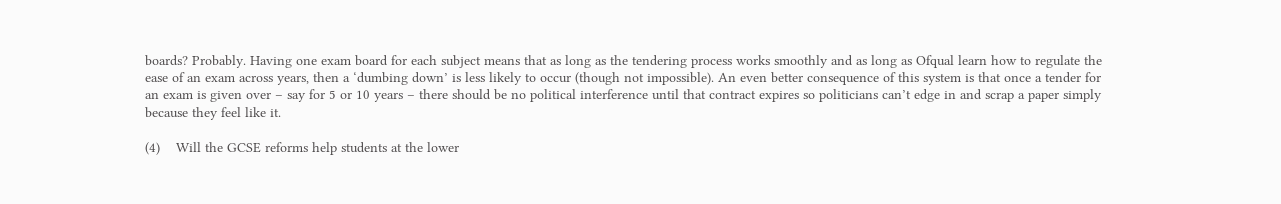boards? Probably. Having one exam board for each subject means that as long as the tendering process works smoothly and as long as Ofqual learn how to regulate the ease of an exam across years, then a ‘dumbing down’ is less likely to occur (though not impossible). An even better consequence of this system is that once a tender for an exam is given over – say for 5 or 10 years – there should be no political interference until that contract expires so politicians can’t edge in and scrap a paper simply because they feel like it.

(4)    Will the GCSE reforms help students at the lower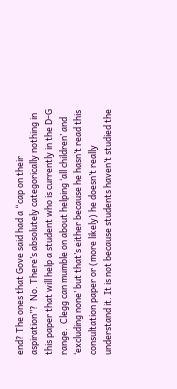end? The ones that Gove said had a “cap on their aspiration”?  No. There’s absolutely categorically nothing in this paper that will help a student who is currently in the D-G range.  Clegg can mumble on about helping ‘all children’ and ‘excluding none’ but that’s either because he hasn’t read this consultation paper or (more likely) he doesn’t really understand it. It is not because students haven’t studied the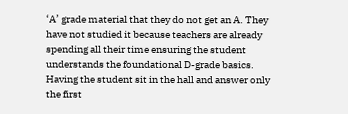‘A’ grade material that they do not get an A. They have not studied it because teachers are already spending all their time ensuring the student understands the foundational D-grade basics. Having the student sit in the hall and answer only the first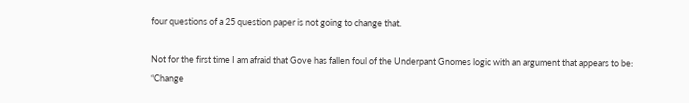four questions of a 25 question paper is not going to change that.

Not for the first time I am afraid that Gove has fallen foul of the Underpant Gnomes logic with an argument that appears to be: “Change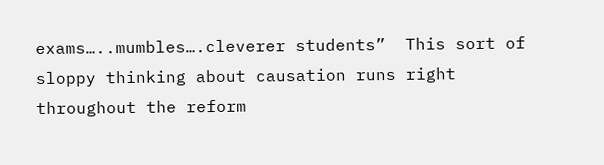exams…..mumbles….cleverer students”  This sort of sloppy thinking about causation runs right throughout the reform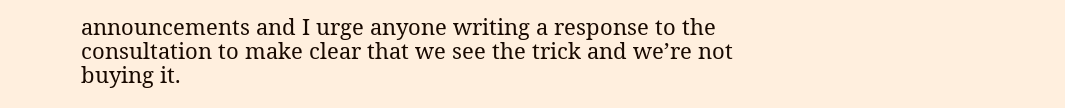announcements and I urge anyone writing a response to the consultation to make clear that we see the trick and we’re not buying it.